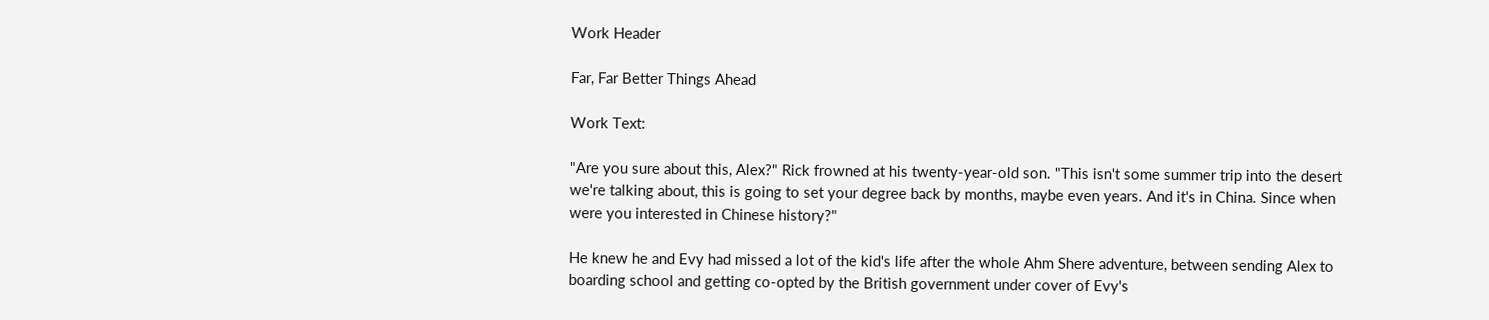Work Header

Far, Far Better Things Ahead

Work Text:

"Are you sure about this, Alex?" Rick frowned at his twenty-year-old son. "This isn't some summer trip into the desert we're talking about, this is going to set your degree back by months, maybe even years. And it's in China. Since when were you interested in Chinese history?"

He knew he and Evy had missed a lot of the kid's life after the whole Ahm Shere adventure, between sending Alex to boarding school and getting co-opted by the British government under cover of Evy's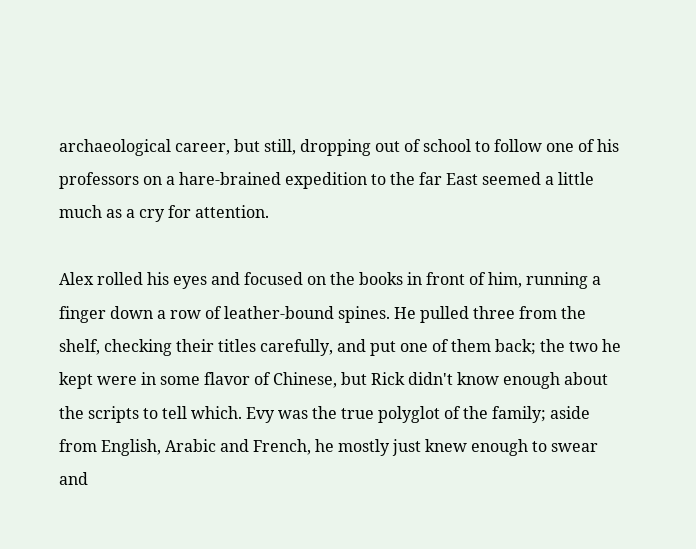archaeological career, but still, dropping out of school to follow one of his professors on a hare-brained expedition to the far East seemed a little much as a cry for attention.

Alex rolled his eyes and focused on the books in front of him, running a finger down a row of leather-bound spines. He pulled three from the shelf, checking their titles carefully, and put one of them back; the two he kept were in some flavor of Chinese, but Rick didn't know enough about the scripts to tell which. Evy was the true polyglot of the family; aside from English, Arabic and French, he mostly just knew enough to swear and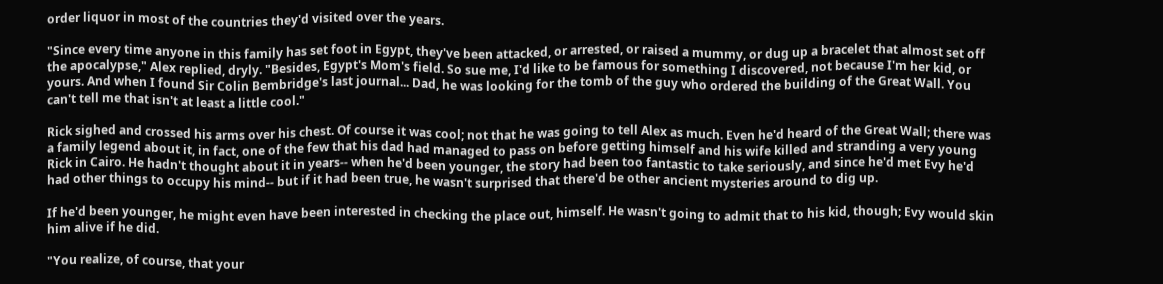order liquor in most of the countries they'd visited over the years.

"Since every time anyone in this family has set foot in Egypt, they've been attacked, or arrested, or raised a mummy, or dug up a bracelet that almost set off the apocalypse," Alex replied, dryly. "Besides, Egypt's Mom's field. So sue me, I'd like to be famous for something I discovered, not because I'm her kid, or yours. And when I found Sir Colin Bembridge's last journal... Dad, he was looking for the tomb of the guy who ordered the building of the Great Wall. You can't tell me that isn't at least a little cool."

Rick sighed and crossed his arms over his chest. Of course it was cool; not that he was going to tell Alex as much. Even he'd heard of the Great Wall; there was a family legend about it, in fact, one of the few that his dad had managed to pass on before getting himself and his wife killed and stranding a very young Rick in Cairo. He hadn't thought about it in years-- when he'd been younger, the story had been too fantastic to take seriously, and since he'd met Evy he'd had other things to occupy his mind-- but if it had been true, he wasn't surprised that there'd be other ancient mysteries around to dig up.

If he'd been younger, he might even have been interested in checking the place out, himself. He wasn't going to admit that to his kid, though; Evy would skin him alive if he did.

"You realize, of course, that your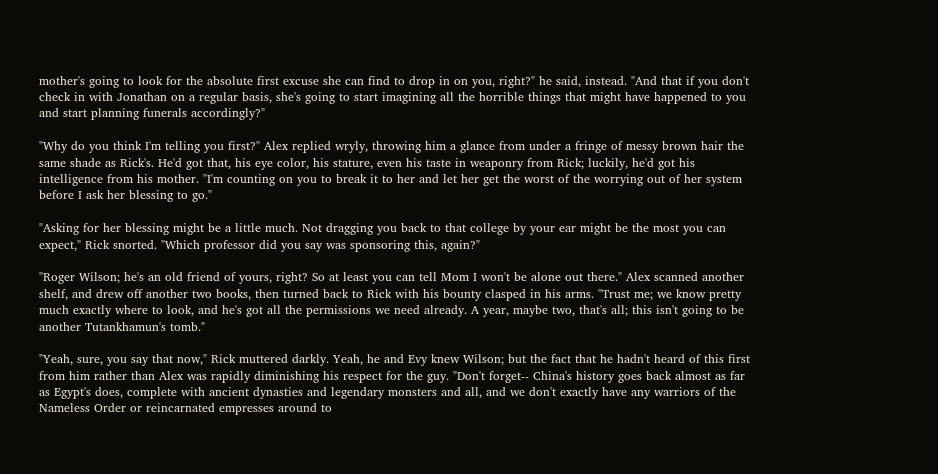mother's going to look for the absolute first excuse she can find to drop in on you, right?" he said, instead. "And that if you don't check in with Jonathan on a regular basis, she's going to start imagining all the horrible things that might have happened to you and start planning funerals accordingly?"

"Why do you think I'm telling you first?" Alex replied wryly, throwing him a glance from under a fringe of messy brown hair the same shade as Rick's. He'd got that, his eye color, his stature, even his taste in weaponry from Rick; luckily, he'd got his intelligence from his mother. "I'm counting on you to break it to her and let her get the worst of the worrying out of her system before I ask her blessing to go."

"Asking for her blessing might be a little much. Not dragging you back to that college by your ear might be the most you can expect," Rick snorted. "Which professor did you say was sponsoring this, again?"

"Roger Wilson; he's an old friend of yours, right? So at least you can tell Mom I won't be alone out there." Alex scanned another shelf, and drew off another two books, then turned back to Rick with his bounty clasped in his arms. "Trust me; we know pretty much exactly where to look, and he's got all the permissions we need already. A year, maybe two, that's all; this isn't going to be another Tutankhamun's tomb."

"Yeah, sure, you say that now," Rick muttered darkly. Yeah, he and Evy knew Wilson; but the fact that he hadn't heard of this first from him rather than Alex was rapidly diminishing his respect for the guy. "Don't forget-- China's history goes back almost as far as Egypt's does, complete with ancient dynasties and legendary monsters and all, and we don't exactly have any warriors of the Nameless Order or reincarnated empresses around to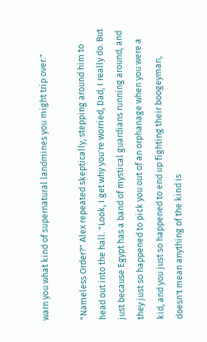warn you what kind of supernatural landmines you might trip over."

"Nameless Order?" Alex repeated skeptically, stepping around him to head out into the hall. "Look, I get why you're worried, Dad, I really do. But just because Egypt has a band of mystical guardians running around, and they just so happened to pick you out of an orphanage when you were a kid, and you just so happened to end up fighting their boogeyman, doesn't mean anything of the kind is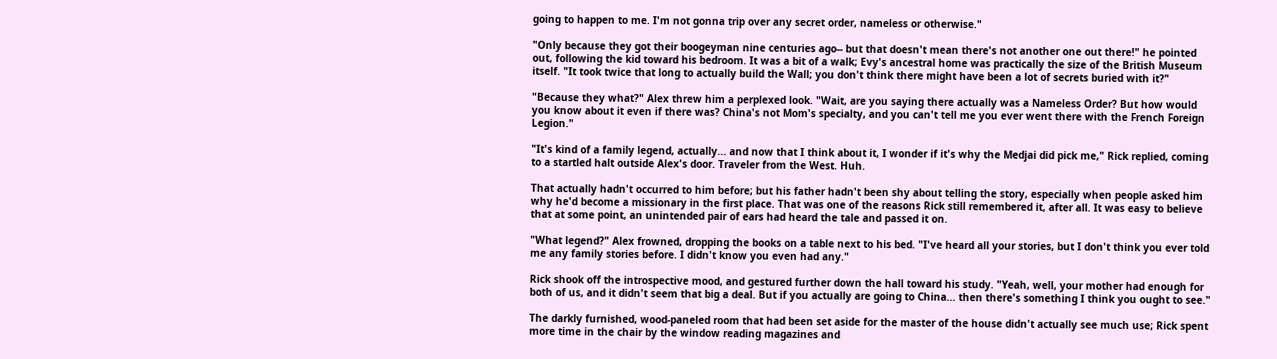going to happen to me. I'm not gonna trip over any secret order, nameless or otherwise."

"Only because they got their boogeyman nine centuries ago-- but that doesn't mean there's not another one out there!" he pointed out, following the kid toward his bedroom. It was a bit of a walk; Evy's ancestral home was practically the size of the British Museum itself. "It took twice that long to actually build the Wall; you don't think there might have been a lot of secrets buried with it?"

"Because they what?" Alex threw him a perplexed look. "Wait, are you saying there actually was a Nameless Order? But how would you know about it even if there was? China's not Mom's specialty, and you can't tell me you ever went there with the French Foreign Legion."

"It's kind of a family legend, actually... and now that I think about it, I wonder if it's why the Medjai did pick me," Rick replied, coming to a startled halt outside Alex's door. Traveler from the West. Huh.

That actually hadn't occurred to him before; but his father hadn't been shy about telling the story, especially when people asked him why he'd become a missionary in the first place. That was one of the reasons Rick still remembered it, after all. It was easy to believe that at some point, an unintended pair of ears had heard the tale and passed it on.

"What legend?" Alex frowned, dropping the books on a table next to his bed. "I've heard all your stories, but I don't think you ever told me any family stories before. I didn't know you even had any."

Rick shook off the introspective mood, and gestured further down the hall toward his study. "Yeah, well, your mother had enough for both of us, and it didn't seem that big a deal. But if you actually are going to China... then there's something I think you ought to see."

The darkly furnished, wood-paneled room that had been set aside for the master of the house didn't actually see much use; Rick spent more time in the chair by the window reading magazines and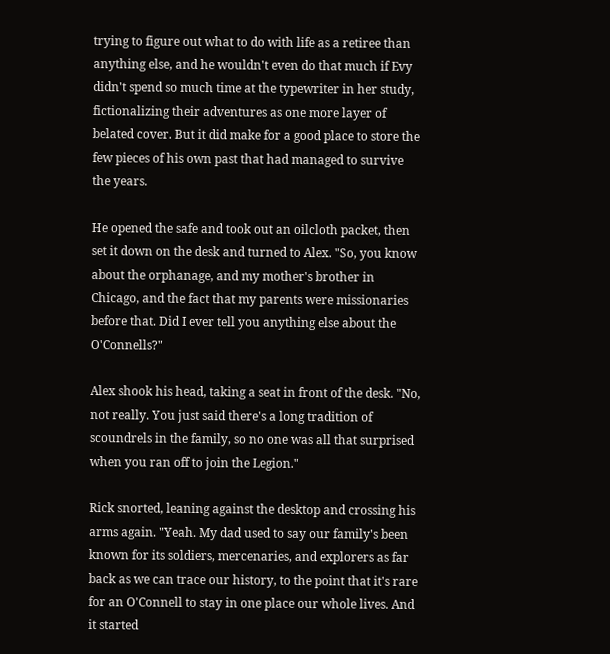trying to figure out what to do with life as a retiree than anything else, and he wouldn't even do that much if Evy didn't spend so much time at the typewriter in her study, fictionalizing their adventures as one more layer of belated cover. But it did make for a good place to store the few pieces of his own past that had managed to survive the years.

He opened the safe and took out an oilcloth packet, then set it down on the desk and turned to Alex. "So, you know about the orphanage, and my mother's brother in Chicago, and the fact that my parents were missionaries before that. Did I ever tell you anything else about the O'Connells?"

Alex shook his head, taking a seat in front of the desk. "No, not really. You just said there's a long tradition of scoundrels in the family, so no one was all that surprised when you ran off to join the Legion."

Rick snorted, leaning against the desktop and crossing his arms again. "Yeah. My dad used to say our family's been known for its soldiers, mercenaries, and explorers as far back as we can trace our history, to the point that it's rare for an O'Connell to stay in one place our whole lives. And it started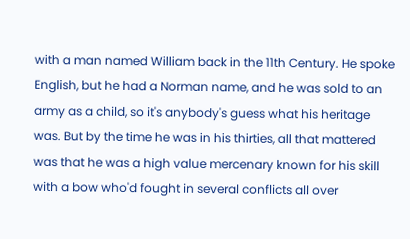with a man named William back in the 11th Century. He spoke English, but he had a Norman name, and he was sold to an army as a child, so it's anybody's guess what his heritage was. But by the time he was in his thirties, all that mattered was that he was a high value mercenary known for his skill with a bow who'd fought in several conflicts all over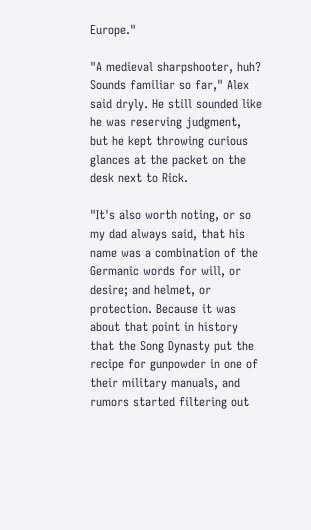Europe."

"A medieval sharpshooter, huh? Sounds familiar so far," Alex said dryly. He still sounded like he was reserving judgment, but he kept throwing curious glances at the packet on the desk next to Rick.

"It's also worth noting, or so my dad always said, that his name was a combination of the Germanic words for will, or desire; and helmet, or protection. Because it was about that point in history that the Song Dynasty put the recipe for gunpowder in one of their military manuals, and rumors started filtering out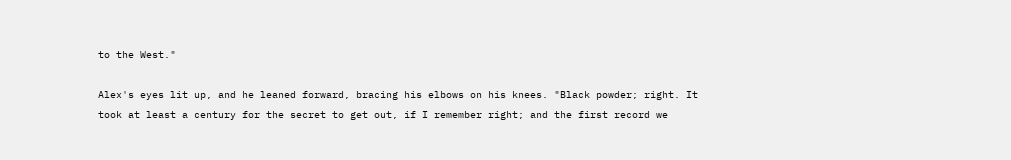to the West."

Alex's eyes lit up, and he leaned forward, bracing his elbows on his knees. "Black powder; right. It took at least a century for the secret to get out, if I remember right; and the first record we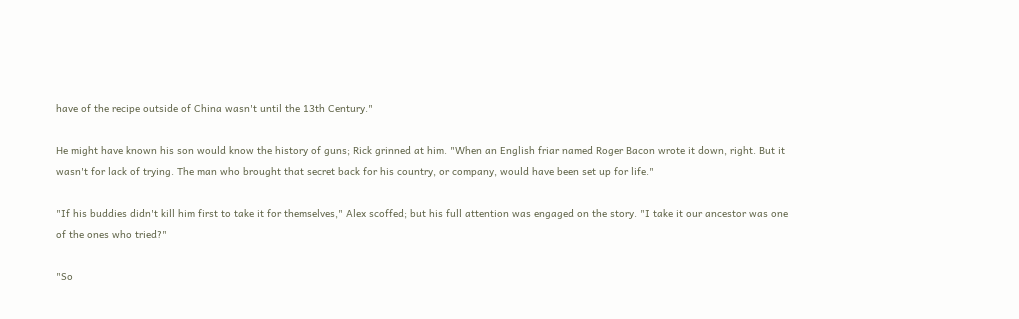have of the recipe outside of China wasn't until the 13th Century."

He might have known his son would know the history of guns; Rick grinned at him. "When an English friar named Roger Bacon wrote it down, right. But it wasn't for lack of trying. The man who brought that secret back for his country, or company, would have been set up for life."

"If his buddies didn't kill him first to take it for themselves," Alex scoffed; but his full attention was engaged on the story. "I take it our ancestor was one of the ones who tried?"

"So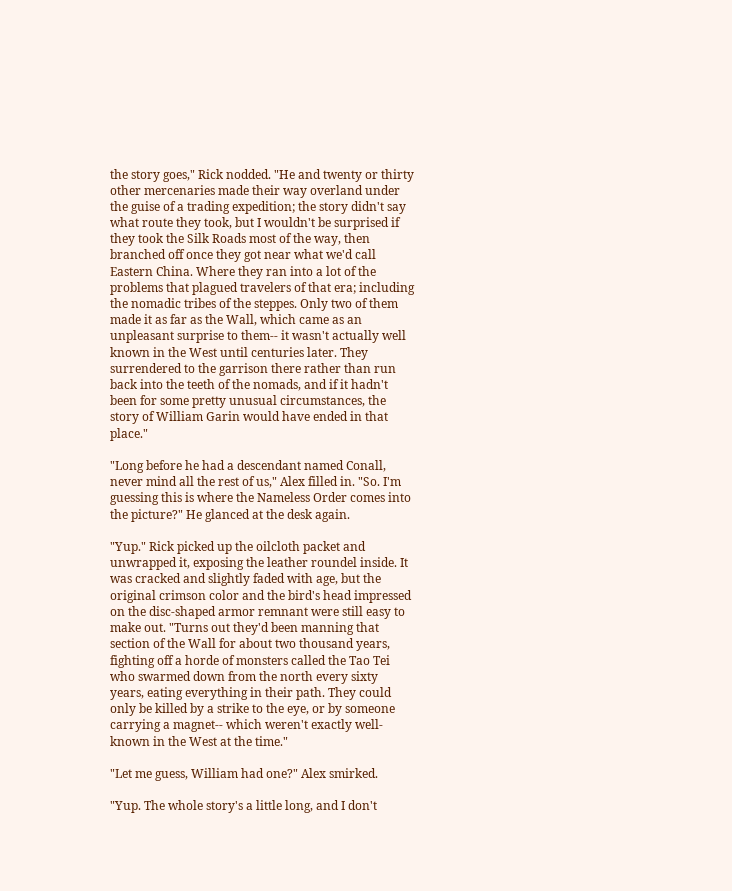the story goes," Rick nodded. "He and twenty or thirty other mercenaries made their way overland under the guise of a trading expedition; the story didn't say what route they took, but I wouldn't be surprised if they took the Silk Roads most of the way, then branched off once they got near what we'd call Eastern China. Where they ran into a lot of the problems that plagued travelers of that era; including the nomadic tribes of the steppes. Only two of them made it as far as the Wall, which came as an unpleasant surprise to them-- it wasn't actually well known in the West until centuries later. They surrendered to the garrison there rather than run back into the teeth of the nomads, and if it hadn't been for some pretty unusual circumstances, the story of William Garin would have ended in that place."

"Long before he had a descendant named Conall, never mind all the rest of us," Alex filled in. "So. I'm guessing this is where the Nameless Order comes into the picture?" He glanced at the desk again.

"Yup." Rick picked up the oilcloth packet and unwrapped it, exposing the leather roundel inside. It was cracked and slightly faded with age, but the original crimson color and the bird's head impressed on the disc-shaped armor remnant were still easy to make out. "Turns out they'd been manning that section of the Wall for about two thousand years, fighting off a horde of monsters called the Tao Tei who swarmed down from the north every sixty years, eating everything in their path. They could only be killed by a strike to the eye, or by someone carrying a magnet-- which weren't exactly well-known in the West at the time."

"Let me guess, William had one?" Alex smirked.

"Yup. The whole story's a little long, and I don't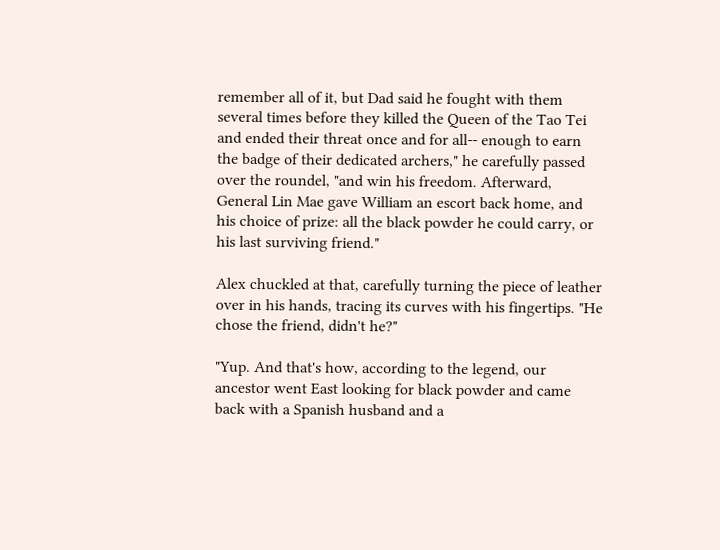remember all of it, but Dad said he fought with them several times before they killed the Queen of the Tao Tei and ended their threat once and for all-- enough to earn the badge of their dedicated archers," he carefully passed over the roundel, "and win his freedom. Afterward, General Lin Mae gave William an escort back home, and his choice of prize: all the black powder he could carry, or his last surviving friend."

Alex chuckled at that, carefully turning the piece of leather over in his hands, tracing its curves with his fingertips. "He chose the friend, didn't he?"

"Yup. And that's how, according to the legend, our ancestor went East looking for black powder and came back with a Spanish husband and a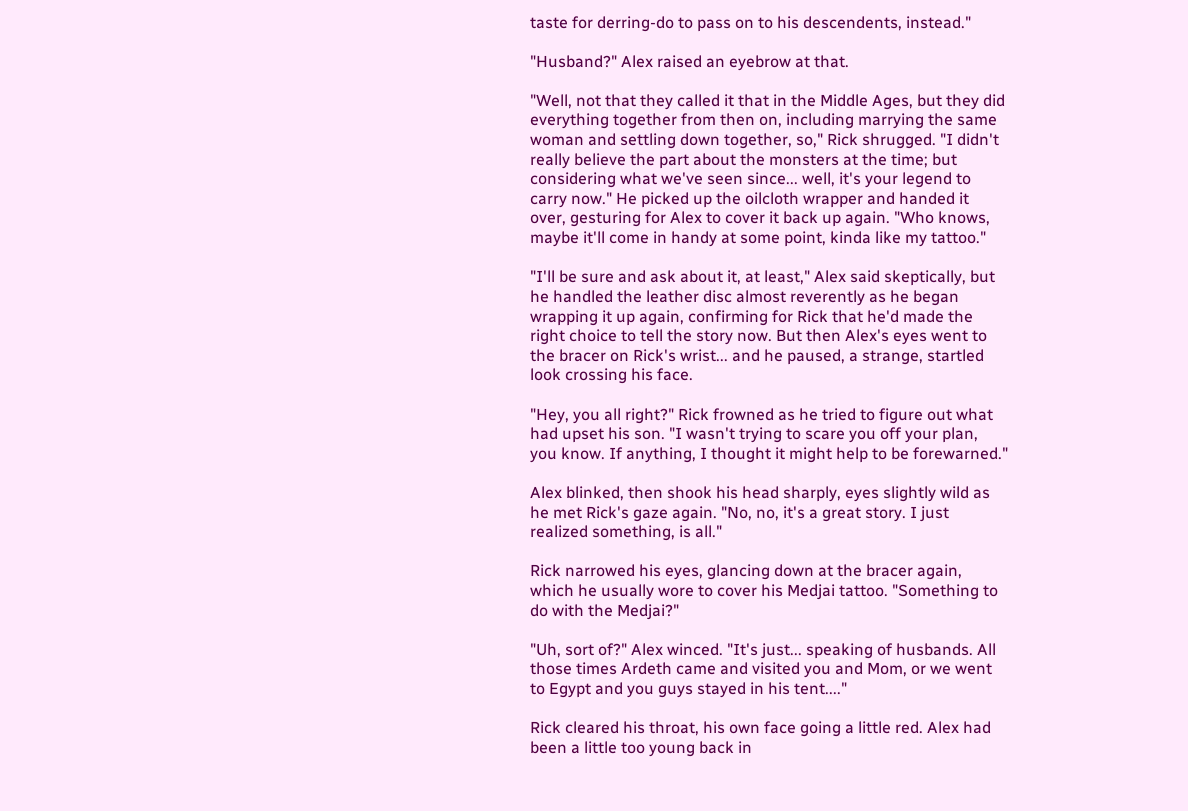taste for derring-do to pass on to his descendents, instead."

"Husband?" Alex raised an eyebrow at that.

"Well, not that they called it that in the Middle Ages, but they did everything together from then on, including marrying the same woman and settling down together, so," Rick shrugged. "I didn't really believe the part about the monsters at the time; but considering what we've seen since... well, it's your legend to carry now." He picked up the oilcloth wrapper and handed it over, gesturing for Alex to cover it back up again. "Who knows, maybe it'll come in handy at some point, kinda like my tattoo."

"I'll be sure and ask about it, at least," Alex said skeptically, but he handled the leather disc almost reverently as he began wrapping it up again, confirming for Rick that he'd made the right choice to tell the story now. But then Alex's eyes went to the bracer on Rick's wrist... and he paused, a strange, startled look crossing his face.

"Hey, you all right?" Rick frowned as he tried to figure out what had upset his son. "I wasn't trying to scare you off your plan, you know. If anything, I thought it might help to be forewarned."

Alex blinked, then shook his head sharply, eyes slightly wild as he met Rick's gaze again. "No, no, it's a great story. I just realized something, is all."

Rick narrowed his eyes, glancing down at the bracer again, which he usually wore to cover his Medjai tattoo. "Something to do with the Medjai?"

"Uh, sort of?" Alex winced. "It's just... speaking of husbands. All those times Ardeth came and visited you and Mom, or we went to Egypt and you guys stayed in his tent...."

Rick cleared his throat, his own face going a little red. Alex had been a little too young back in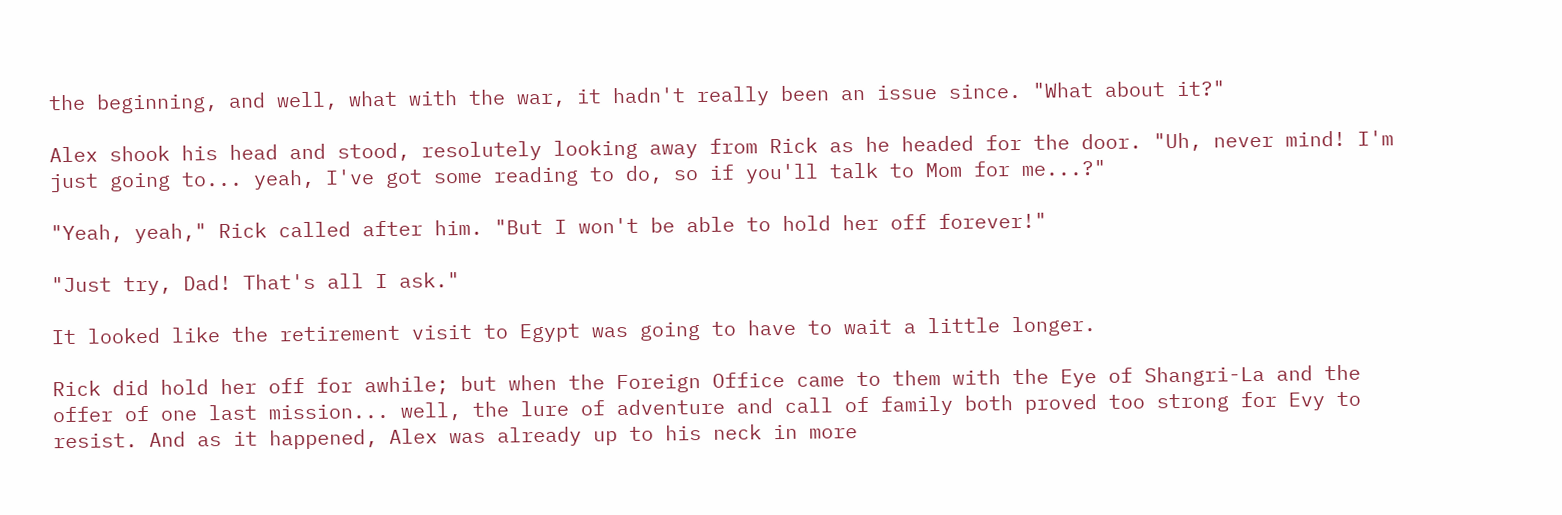the beginning, and well, what with the war, it hadn't really been an issue since. "What about it?"

Alex shook his head and stood, resolutely looking away from Rick as he headed for the door. "Uh, never mind! I'm just going to... yeah, I've got some reading to do, so if you'll talk to Mom for me...?"

"Yeah, yeah," Rick called after him. "But I won't be able to hold her off forever!"

"Just try, Dad! That's all I ask."

It looked like the retirement visit to Egypt was going to have to wait a little longer.

Rick did hold her off for awhile; but when the Foreign Office came to them with the Eye of Shangri-La and the offer of one last mission... well, the lure of adventure and call of family both proved too strong for Evy to resist. And as it happened, Alex was already up to his neck in more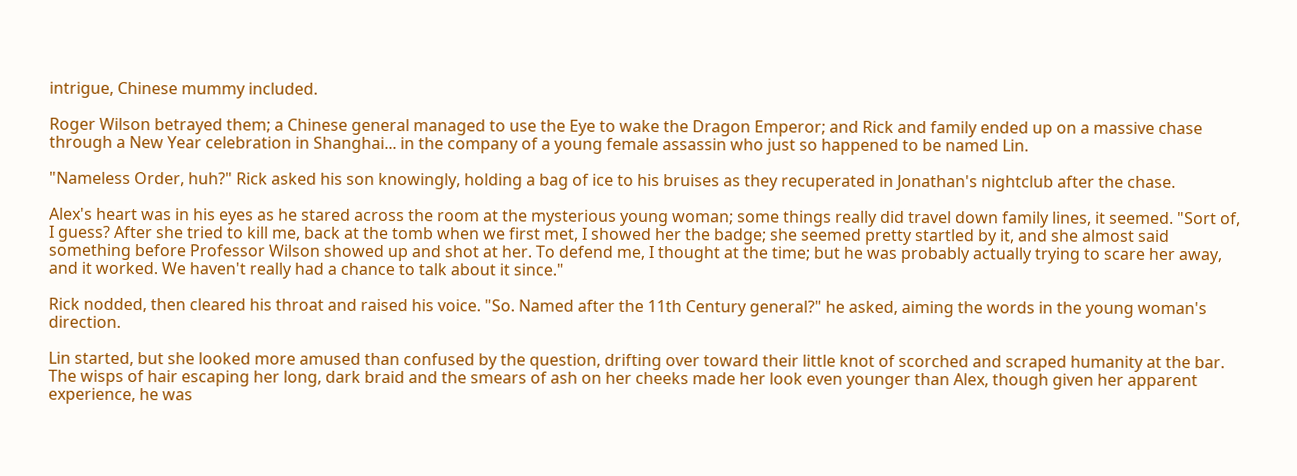intrigue, Chinese mummy included.

Roger Wilson betrayed them; a Chinese general managed to use the Eye to wake the Dragon Emperor; and Rick and family ended up on a massive chase through a New Year celebration in Shanghai... in the company of a young female assassin who just so happened to be named Lin.

"Nameless Order, huh?" Rick asked his son knowingly, holding a bag of ice to his bruises as they recuperated in Jonathan's nightclub after the chase.

Alex's heart was in his eyes as he stared across the room at the mysterious young woman; some things really did travel down family lines, it seemed. "Sort of, I guess? After she tried to kill me, back at the tomb when we first met, I showed her the badge; she seemed pretty startled by it, and she almost said something before Professor Wilson showed up and shot at her. To defend me, I thought at the time; but he was probably actually trying to scare her away, and it worked. We haven't really had a chance to talk about it since."

Rick nodded, then cleared his throat and raised his voice. "So. Named after the 11th Century general?" he asked, aiming the words in the young woman's direction.

Lin started, but she looked more amused than confused by the question, drifting over toward their little knot of scorched and scraped humanity at the bar. The wisps of hair escaping her long, dark braid and the smears of ash on her cheeks made her look even younger than Alex, though given her apparent experience, he was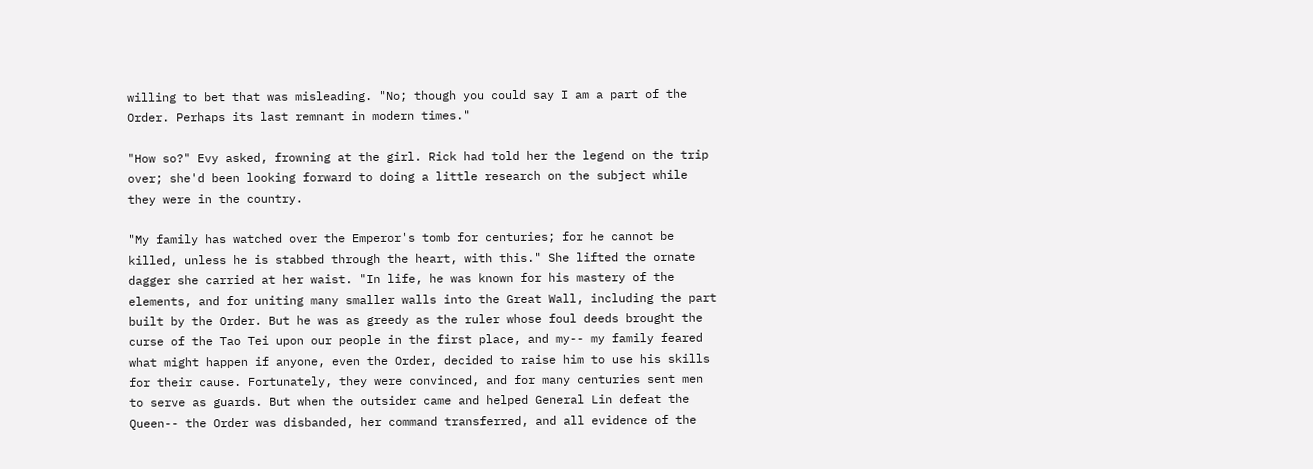willing to bet that was misleading. "No; though you could say I am a part of the Order. Perhaps its last remnant in modern times."

"How so?" Evy asked, frowning at the girl. Rick had told her the legend on the trip over; she'd been looking forward to doing a little research on the subject while they were in the country.

"My family has watched over the Emperor's tomb for centuries; for he cannot be killed, unless he is stabbed through the heart, with this." She lifted the ornate dagger she carried at her waist. "In life, he was known for his mastery of the elements, and for uniting many smaller walls into the Great Wall, including the part built by the Order. But he was as greedy as the ruler whose foul deeds brought the curse of the Tao Tei upon our people in the first place, and my-- my family feared what might happen if anyone, even the Order, decided to raise him to use his skills for their cause. Fortunately, they were convinced, and for many centuries sent men to serve as guards. But when the outsider came and helped General Lin defeat the Queen-- the Order was disbanded, her command transferred, and all evidence of the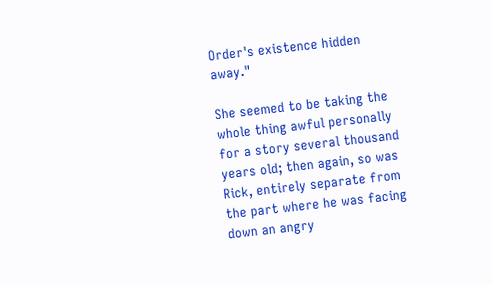Order's existence hidden away."

She seemed to be taking the whole thing awful personally for a story several thousand years old; then again, so was Rick, entirely separate from the part where he was facing down an angry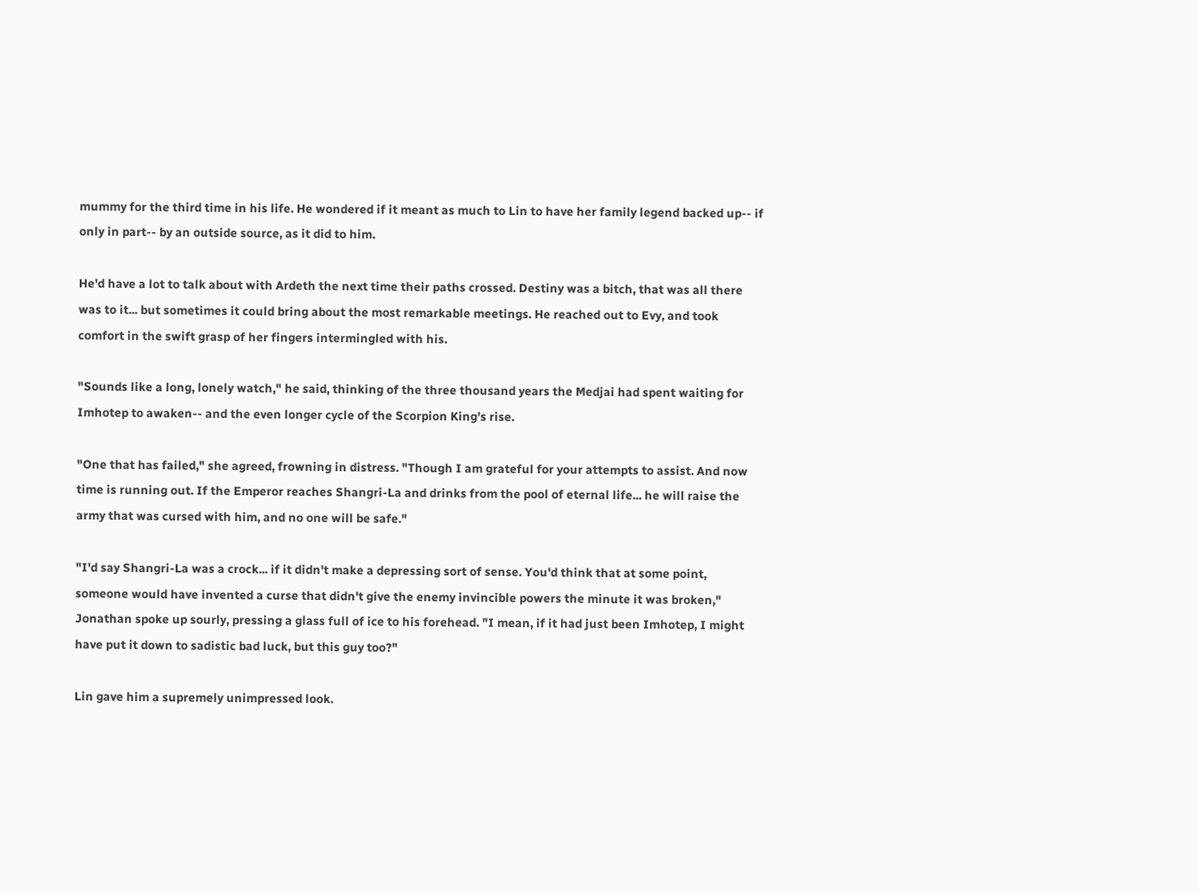mummy for the third time in his life. He wondered if it meant as much to Lin to have her family legend backed up-- if only in part-- by an outside source, as it did to him.

He'd have a lot to talk about with Ardeth the next time their paths crossed. Destiny was a bitch, that was all there was to it... but sometimes it could bring about the most remarkable meetings. He reached out to Evy, and took comfort in the swift grasp of her fingers intermingled with his.

"Sounds like a long, lonely watch," he said, thinking of the three thousand years the Medjai had spent waiting for Imhotep to awaken-- and the even longer cycle of the Scorpion King's rise.

"One that has failed," she agreed, frowning in distress. "Though I am grateful for your attempts to assist. And now time is running out. If the Emperor reaches Shangri-La and drinks from the pool of eternal life... he will raise the army that was cursed with him, and no one will be safe."

"I'd say Shangri-La was a crock... if it didn't make a depressing sort of sense. You'd think that at some point, someone would have invented a curse that didn't give the enemy invincible powers the minute it was broken," Jonathan spoke up sourly, pressing a glass full of ice to his forehead. "I mean, if it had just been Imhotep, I might have put it down to sadistic bad luck, but this guy too?"

Lin gave him a supremely unimpressed look.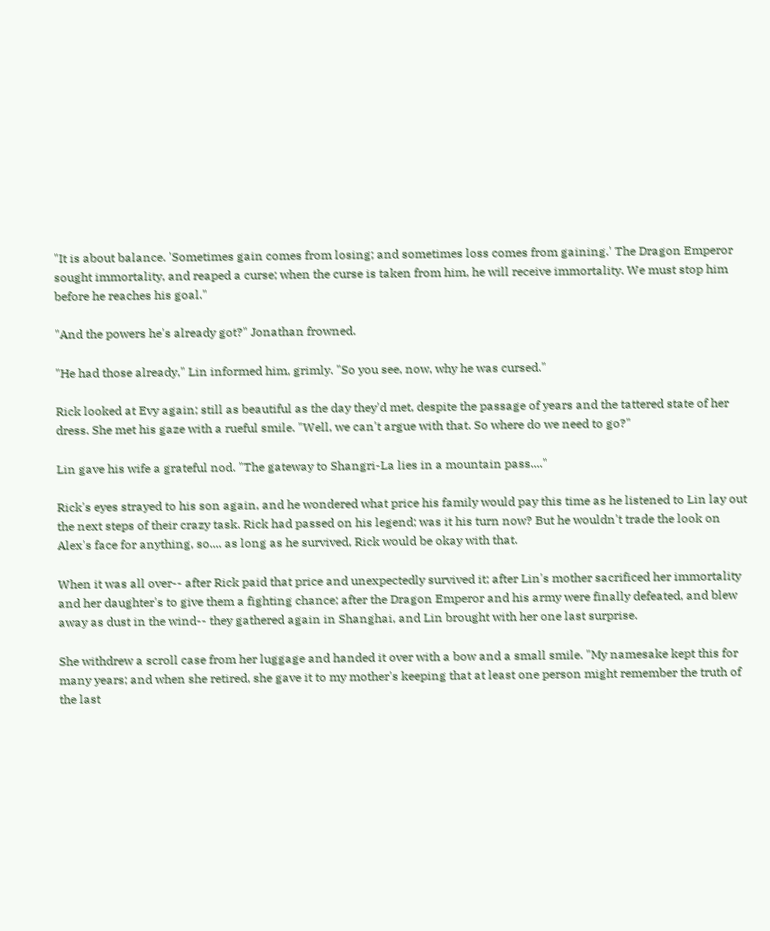"It is about balance. 'Sometimes gain comes from losing; and sometimes loss comes from gaining.' The Dragon Emperor sought immortality, and reaped a curse; when the curse is taken from him, he will receive immortality. We must stop him before he reaches his goal."

"And the powers he's already got?" Jonathan frowned.

"He had those already," Lin informed him, grimly. "So you see, now, why he was cursed."

Rick looked at Evy again; still as beautiful as the day they'd met, despite the passage of years and the tattered state of her dress. She met his gaze with a rueful smile. "Well, we can't argue with that. So where do we need to go?"

Lin gave his wife a grateful nod. "The gateway to Shangri-La lies in a mountain pass...."

Rick's eyes strayed to his son again, and he wondered what price his family would pay this time as he listened to Lin lay out the next steps of their crazy task. Rick had passed on his legend; was it his turn now? But he wouldn't trade the look on Alex's face for anything, so.... as long as he survived, Rick would be okay with that.

When it was all over-- after Rick paid that price and unexpectedly survived it; after Lin's mother sacrificed her immortality and her daughter's to give them a fighting chance; after the Dragon Emperor and his army were finally defeated, and blew away as dust in the wind-- they gathered again in Shanghai, and Lin brought with her one last surprise.

She withdrew a scroll case from her luggage and handed it over with a bow and a small smile. "My namesake kept this for many years; and when she retired, she gave it to my mother's keeping that at least one person might remember the truth of the last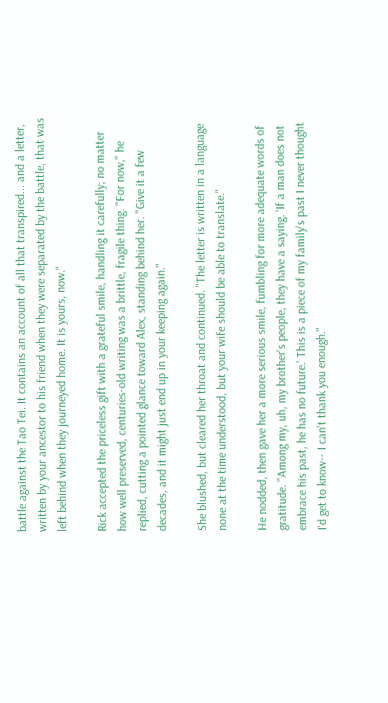battle against the Tao Tei. It contains an account of all that transpired... and a letter, written by your ancestor to his friend when they were separated by the battle, that was left behind when they journeyed home. It is yours, now."

Rick accepted the priceless gift with a grateful smile, handling it carefully; no matter how well preserved, centuries-old writing was a brittle, fragile thing. "For now," he replied, cutting a pointed glance toward Alex, standing behind her. "Give it a few decades, and it might just end up in your keeping again."

She blushed, but cleared her throat and continued. "The letter is written in a language none at the time understood, but your wife should be able to translate."

He nodded, then gave her a more serious smile, fumbling for more adequate words of gratitude. "Among my, uh, my brother's people, they have a saying. 'If a man does not embrace his past, he has no future.' This is a piece of my family's past I never thought I'd get to know-- I can't thank you enough."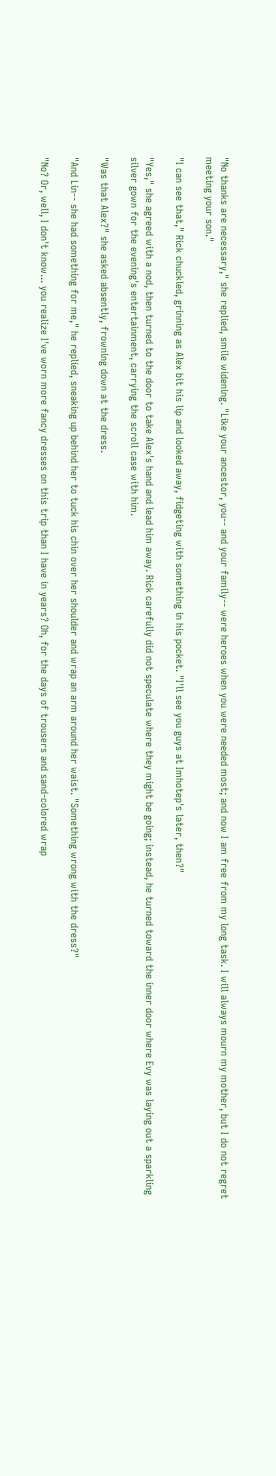"No thanks are necessary," she replied, smile widening. "Like your ancestor, you-- and your family-- were heroes when you were needed most; and now I am free from my long task. I will always mourn my mother, but I do not regret meeting your son."

"I can see that," Rick chuckled, grinning as Alex bit his lip and looked away, fidgeting with something in his pocket. "I'll see you guys at Imhotep's later, then?"

"Yes," she agreed with a nod, then turned to the door to take Alex's hand and lead him away. Rick carefully did not speculate where they might be going; instead, he turned toward the inner door where Evy was laying out a sparkling silver gown for the evening's entertainment, carrying the scroll case with him.

"Was that Alex?" she asked absently, frowning down at the dress.

"And Lin-- she had something for me," he replied, sneaking up behind her to tuck his chin over her shoulder and wrap an arm around her waist. "Something wrong with the dress?"

"No? Or, well, I don't know... you realize I've worn more fancy dresses on this trip than I have in years? Oh, for the days of trousers and sand-colored wrap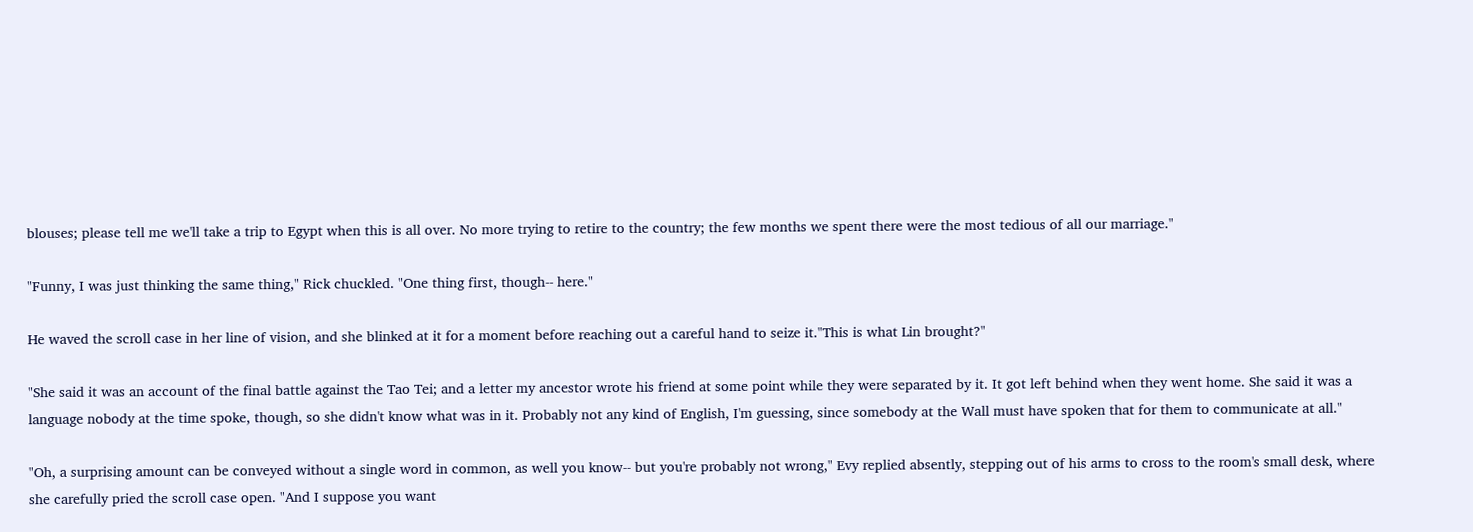blouses; please tell me we'll take a trip to Egypt when this is all over. No more trying to retire to the country; the few months we spent there were the most tedious of all our marriage."

"Funny, I was just thinking the same thing," Rick chuckled. "One thing first, though-- here."

He waved the scroll case in her line of vision, and she blinked at it for a moment before reaching out a careful hand to seize it."This is what Lin brought?"

"She said it was an account of the final battle against the Tao Tei; and a letter my ancestor wrote his friend at some point while they were separated by it. It got left behind when they went home. She said it was a language nobody at the time spoke, though, so she didn't know what was in it. Probably not any kind of English, I'm guessing, since somebody at the Wall must have spoken that for them to communicate at all."

"Oh, a surprising amount can be conveyed without a single word in common, as well you know-- but you're probably not wrong," Evy replied absently, stepping out of his arms to cross to the room's small desk, where she carefully pried the scroll case open. "And I suppose you want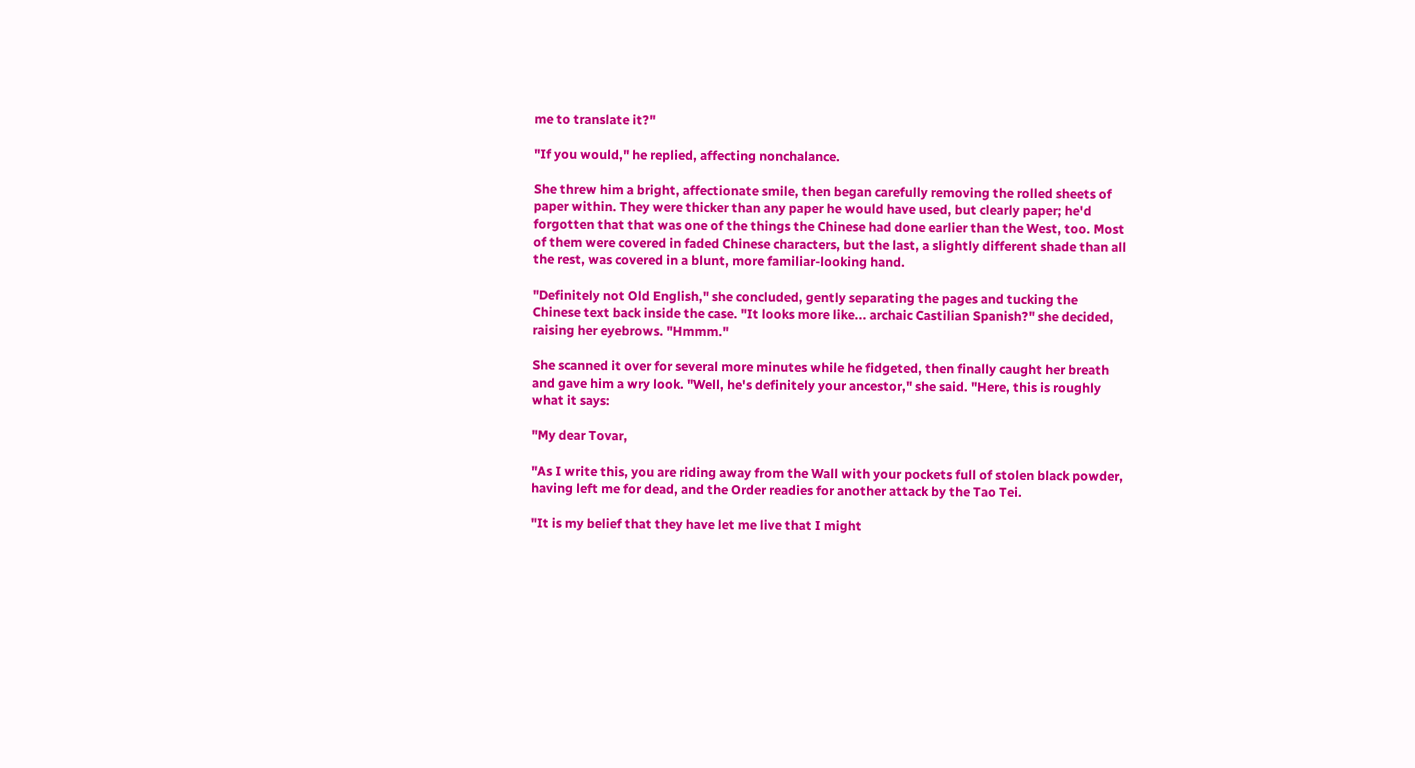me to translate it?"

"If you would," he replied, affecting nonchalance.

She threw him a bright, affectionate smile, then began carefully removing the rolled sheets of paper within. They were thicker than any paper he would have used, but clearly paper; he'd forgotten that that was one of the things the Chinese had done earlier than the West, too. Most of them were covered in faded Chinese characters, but the last, a slightly different shade than all the rest, was covered in a blunt, more familiar-looking hand.

"Definitely not Old English," she concluded, gently separating the pages and tucking the Chinese text back inside the case. "It looks more like... archaic Castilian Spanish?" she decided, raising her eyebrows. "Hmmm."

She scanned it over for several more minutes while he fidgeted, then finally caught her breath and gave him a wry look. "Well, he's definitely your ancestor," she said. "Here, this is roughly what it says:

"My dear Tovar,

"As I write this, you are riding away from the Wall with your pockets full of stolen black powder, having left me for dead, and the Order readies for another attack by the Tao Tei.

"It is my belief that they have let me live that I might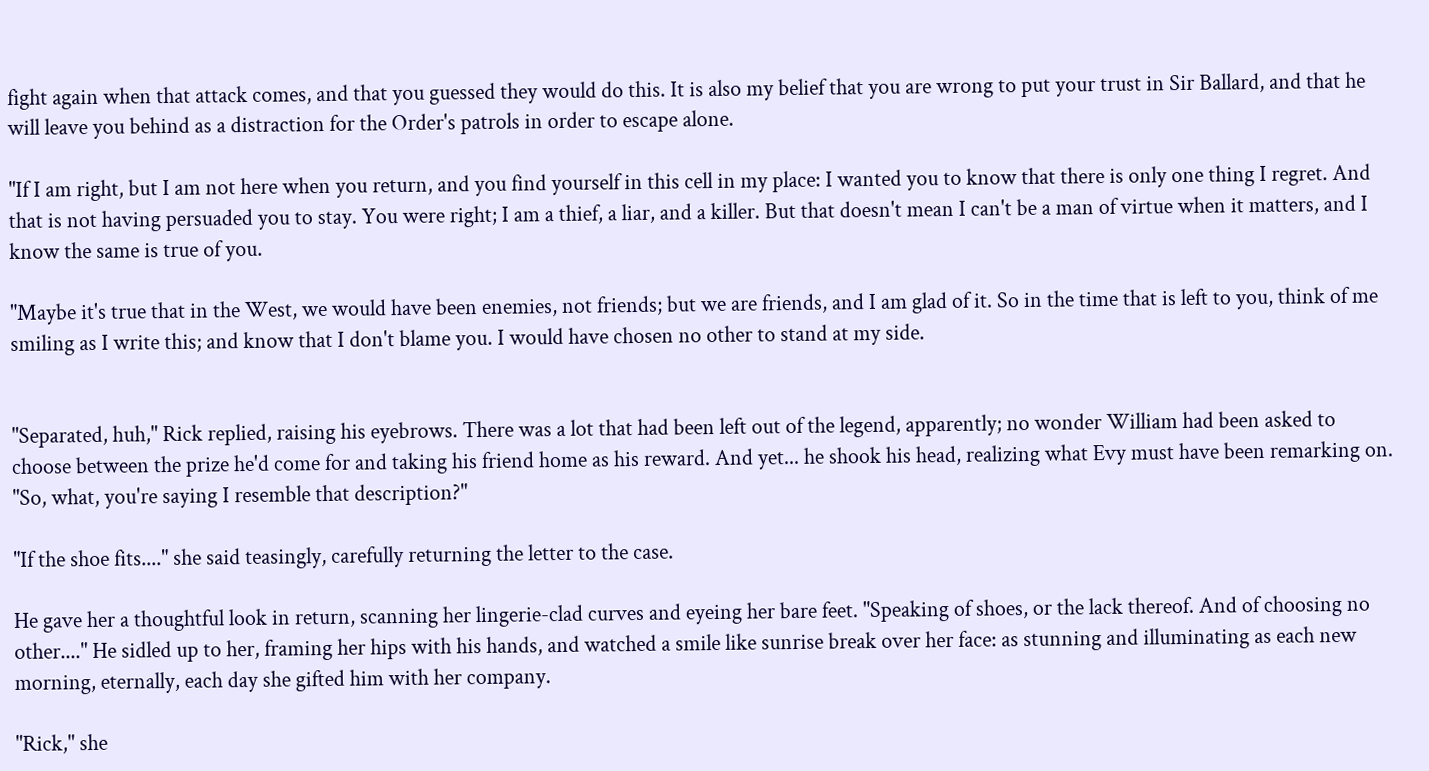fight again when that attack comes, and that you guessed they would do this. It is also my belief that you are wrong to put your trust in Sir Ballard, and that he will leave you behind as a distraction for the Order's patrols in order to escape alone.

"If I am right, but I am not here when you return, and you find yourself in this cell in my place: I wanted you to know that there is only one thing I regret. And that is not having persuaded you to stay. You were right; I am a thief, a liar, and a killer. But that doesn't mean I can't be a man of virtue when it matters, and I know the same is true of you.

"Maybe it's true that in the West, we would have been enemies, not friends; but we are friends, and I am glad of it. So in the time that is left to you, think of me smiling as I write this; and know that I don't blame you. I would have chosen no other to stand at my side.


"Separated, huh," Rick replied, raising his eyebrows. There was a lot that had been left out of the legend, apparently; no wonder William had been asked to choose between the prize he'd come for and taking his friend home as his reward. And yet... he shook his head, realizing what Evy must have been remarking on. "So, what, you're saying I resemble that description?"

"If the shoe fits...." she said teasingly, carefully returning the letter to the case.

He gave her a thoughtful look in return, scanning her lingerie-clad curves and eyeing her bare feet. "Speaking of shoes, or the lack thereof. And of choosing no other...." He sidled up to her, framing her hips with his hands, and watched a smile like sunrise break over her face: as stunning and illuminating as each new morning, eternally, each day she gifted him with her company.

"Rick," she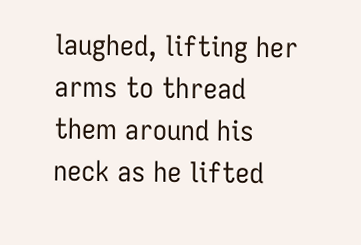laughed, lifting her arms to thread them around his neck as he lifted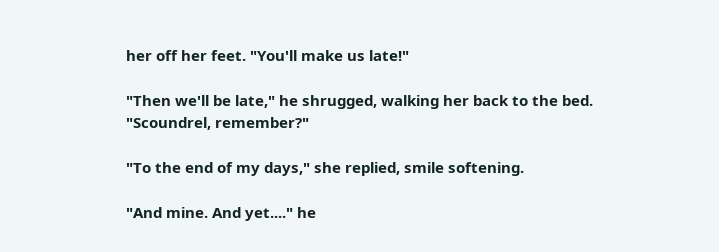her off her feet. "You'll make us late!"

"Then we'll be late," he shrugged, walking her back to the bed. "Scoundrel, remember?"

"To the end of my days," she replied, smile softening.

"And mine. And yet...." he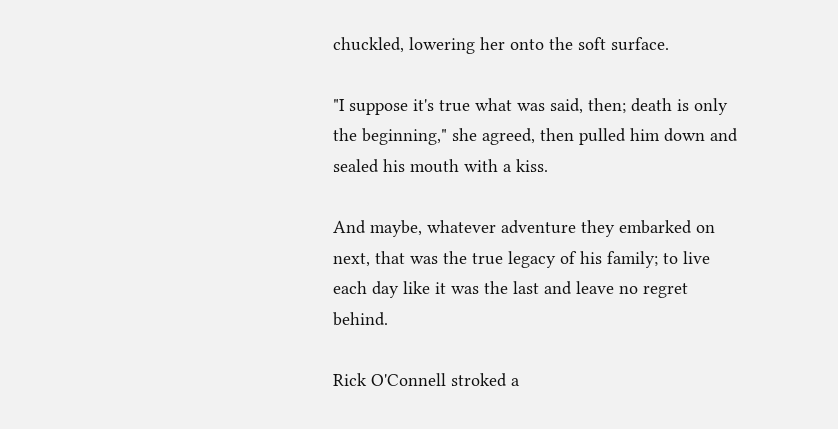chuckled, lowering her onto the soft surface.

"I suppose it's true what was said, then; death is only the beginning," she agreed, then pulled him down and sealed his mouth with a kiss.

And maybe, whatever adventure they embarked on next, that was the true legacy of his family; to live each day like it was the last and leave no regret behind.

Rick O'Connell stroked a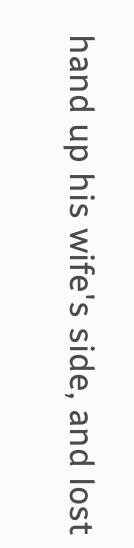hand up his wife's side, and lost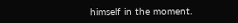himself in the moment.